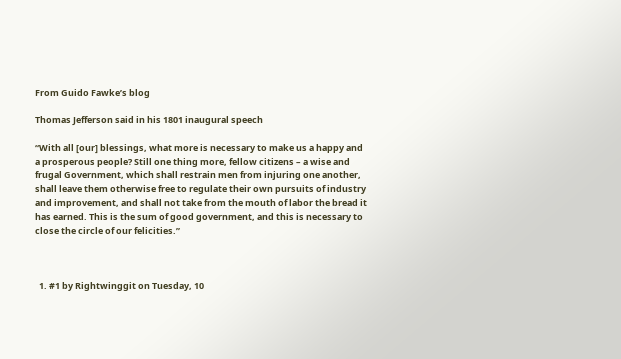From Guido Fawke’s blog

Thomas Jefferson said in his 1801 inaugural speech

“With all [our] blessings, what more is necessary to make us a happy and a prosperous people? Still one thing more, fellow citizens – a wise and frugal Government, which shall restrain men from injuring one another, shall leave them otherwise free to regulate their own pursuits of industry and improvement, and shall not take from the mouth of labor the bread it has earned. This is the sum of good government, and this is necessary to close the circle of our felicities.”



  1. #1 by Rightwinggit on Tuesday, 10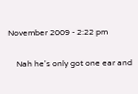November 2009 - 2:22 pm

    Nah he's only got one ear and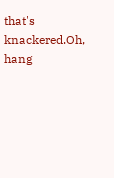that's knackered.Oh, hang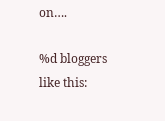on….

%d bloggers like this: